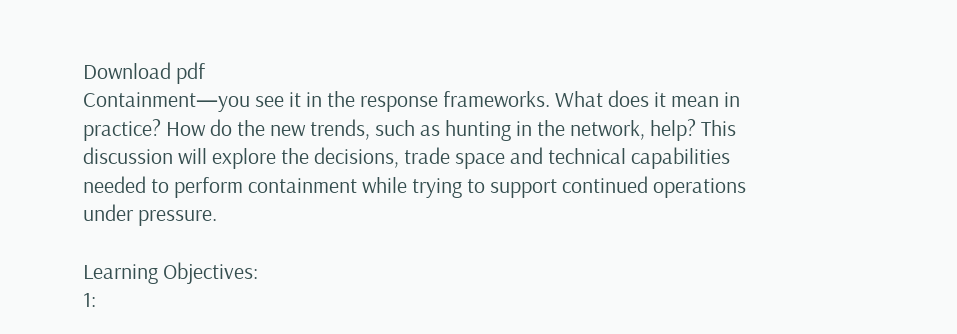Download pdf
Containment—you see it in the response frameworks. What does it mean in practice? How do the new trends, such as hunting in the network, help? This discussion will explore the decisions, trade space and technical capabilities needed to perform containment while trying to support continued operations under pressure.

Learning Objectives:
1: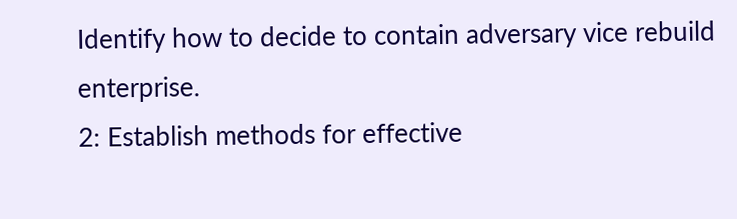Identify how to decide to contain adversary vice rebuild enterprise.
2: Establish methods for effective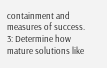containment and measures of success.
3: Determine how mature solutions like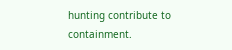hunting contribute to containment.